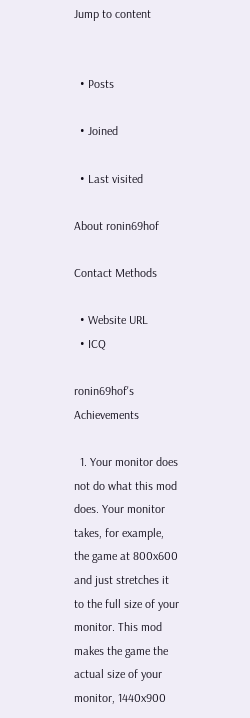Jump to content


  • Posts

  • Joined

  • Last visited

About ronin69hof

Contact Methods

  • Website URL
  • ICQ

ronin69hof's Achievements

  1. Your monitor does not do what this mod does. Your monitor takes, for example, the game at 800x600 and just stretches it to the full size of your monitor. This mod makes the game the actual size of your monitor, 1440x900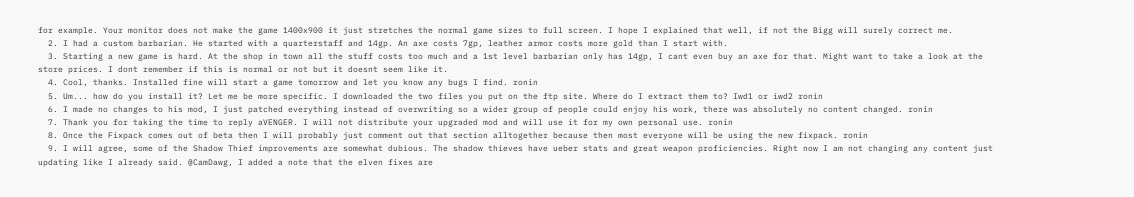for example. Your monitor does not make the game 1400x900 it just stretches the normal game sizes to full screen. I hope I explained that well, if not the Bigg will surely correct me.
  2. I had a custom barbarian. He started with a quarterstaff and 14gp. An axe costs 7gp, leather armor costs more gold than I start with.
  3. Starting a new game is hard. At the shop in town all the stuff costs too much and a 1st level barbarian only has 14gp, I cant even buy an axe for that. Might want to take a look at the store prices. I dont remember if this is normal or not but it doesnt seem like it.
  4. Cool, thanks. Installed fine will start a game tomorrow and let you know any bugs I find. ronin
  5. Um... how do you install it? Let me be more specific. I downloaded the two files you put on the ftp site. Where do I extract them to? Iwd1 or iwd2 ronin
  6. I made no changes to his mod, I just patched everything instead of overwriting so a wider group of people could enjoy his work, there was absolutely no content changed. ronin
  7. Thank you for taking the time to reply aVENGER. I will not distribute your upgraded mod and will use it for my own personal use. ronin
  8. Once the Fixpack comes out of beta then I will probably just comment out that section alltogether because then most everyone will be using the new fixpack. ronin
  9. I will agree, some of the Shadow Thief improvements are somewhat dubious. The shadow thieves have ueber stats and great weapon proficiencies. Right now I am not changing any content just updating like I already said. @CamDawg, I added a note that the elven fixes are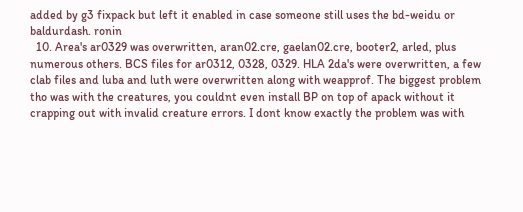added by g3 fixpack but left it enabled in case someone still uses the bd-weidu or baldurdash. ronin
  10. Area's ar0329 was overwritten, aran02.cre, gaelan02.cre, booter2, arled, plus numerous others. BCS files for ar0312, 0328, 0329. HLA 2da's were overwritten, a few clab files and luba and luth were overwritten along with weapprof. The biggest problem tho was with the creatures, you couldnt even install BP on top of apack without it crapping out with invalid creature errors. I dont know exactly the problem was with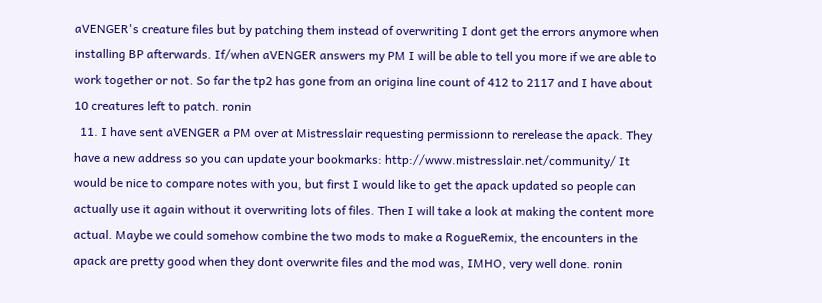aVENGER's creature files but by patching them instead of overwriting I dont get the errors anymore when installing BP afterwards. If/when aVENGER answers my PM I will be able to tell you more if we are able to work together or not. So far the tp2 has gone from an origina line count of 412 to 2117 and I have about 10 creatures left to patch. ronin
  11. I have sent aVENGER a PM over at Mistresslair requesting permissionn to rerelease the apack. They have a new address so you can update your bookmarks: http://www.mistresslair.net/community/ It would be nice to compare notes with you, but first I would like to get the apack updated so people can actually use it again without it overwriting lots of files. Then I will take a look at making the content more actual. Maybe we could somehow combine the two mods to make a RogueRemix, the encounters in the apack are pretty good when they dont overwrite files and the mod was, IMHO, very well done. ronin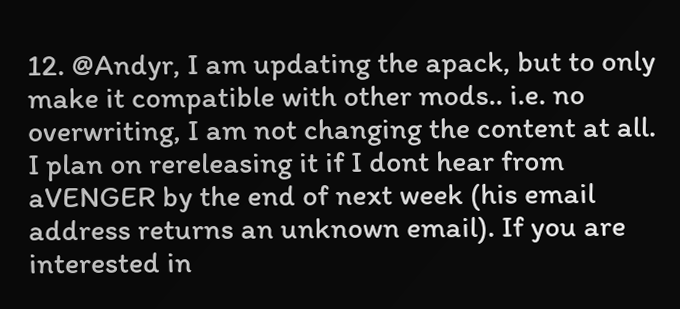12. @Andyr, I am updating the apack, but to only make it compatible with other mods.. i.e. no overwriting, I am not changing the content at all. I plan on rereleasing it if I dont hear from aVENGER by the end of next week (his email address returns an unknown email). If you are interested in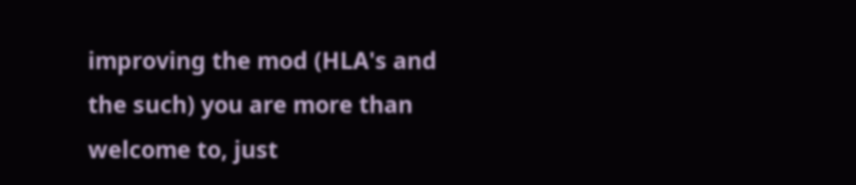improving the mod (HLA's and the such) you are more than welcome to, just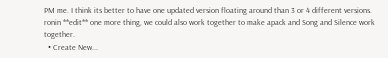PM me. I think its better to have one updated version floating around than 3 or 4 different versions. ronin **edit** one more thing, we could also work together to make apack and Song and Silence work together.
  • Create New...